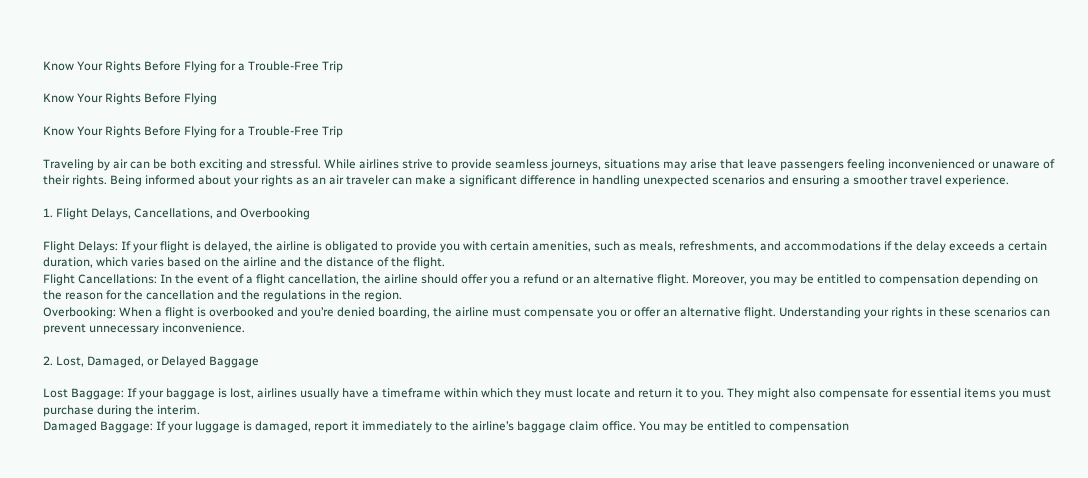Know Your Rights Before Flying for a Trouble-Free Trip

Know Your Rights Before Flying

Know Your Rights Before Flying for a Trouble-Free Trip

Traveling by air can be both exciting and stressful. While airlines strive to provide seamless journeys, situations may arise that leave passengers feeling inconvenienced or unaware of their rights. Being informed about your rights as an air traveler can make a significant difference in handling unexpected scenarios and ensuring a smoother travel experience.

1. Flight Delays, Cancellations, and Overbooking

Flight Delays: If your flight is delayed, the airline is obligated to provide you with certain amenities, such as meals, refreshments, and accommodations if the delay exceeds a certain duration, which varies based on the airline and the distance of the flight.
Flight Cancellations: In the event of a flight cancellation, the airline should offer you a refund or an alternative flight. Moreover, you may be entitled to compensation depending on the reason for the cancellation and the regulations in the region.
Overbooking: When a flight is overbooked and you’re denied boarding, the airline must compensate you or offer an alternative flight. Understanding your rights in these scenarios can prevent unnecessary inconvenience.

2. Lost, Damaged, or Delayed Baggage

Lost Baggage: If your baggage is lost, airlines usually have a timeframe within which they must locate and return it to you. They might also compensate for essential items you must purchase during the interim.
Damaged Baggage: If your luggage is damaged, report it immediately to the airline’s baggage claim office. You may be entitled to compensation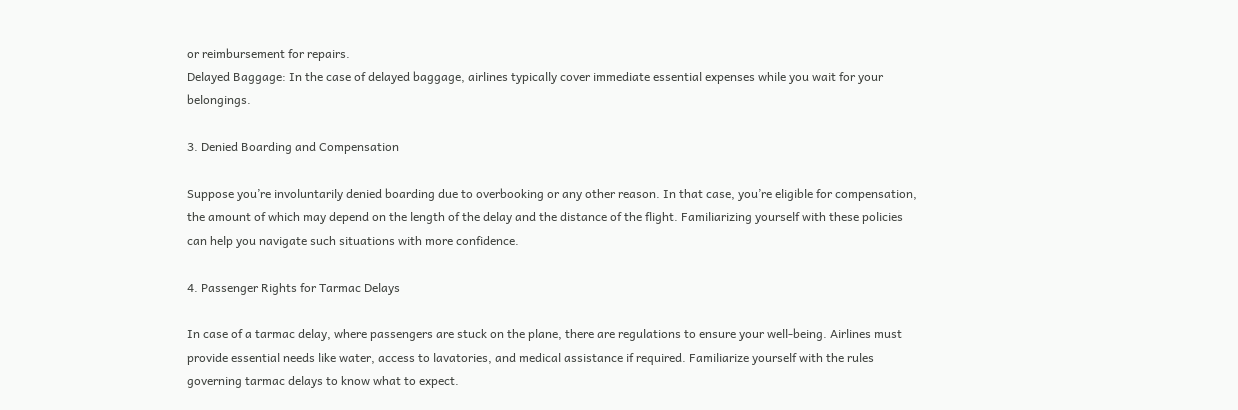or reimbursement for repairs.
Delayed Baggage: In the case of delayed baggage, airlines typically cover immediate essential expenses while you wait for your belongings.

3. Denied Boarding and Compensation

Suppose you’re involuntarily denied boarding due to overbooking or any other reason. In that case, you’re eligible for compensation, the amount of which may depend on the length of the delay and the distance of the flight. Familiarizing yourself with these policies can help you navigate such situations with more confidence.

4. Passenger Rights for Tarmac Delays

In case of a tarmac delay, where passengers are stuck on the plane, there are regulations to ensure your well-being. Airlines must provide essential needs like water, access to lavatories, and medical assistance if required. Familiarize yourself with the rules governing tarmac delays to know what to expect.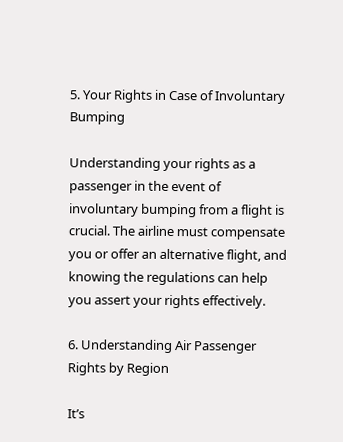5. Your Rights in Case of Involuntary Bumping

Understanding your rights as a passenger in the event of involuntary bumping from a flight is crucial. The airline must compensate you or offer an alternative flight, and knowing the regulations can help you assert your rights effectively.

6. Understanding Air Passenger Rights by Region

It’s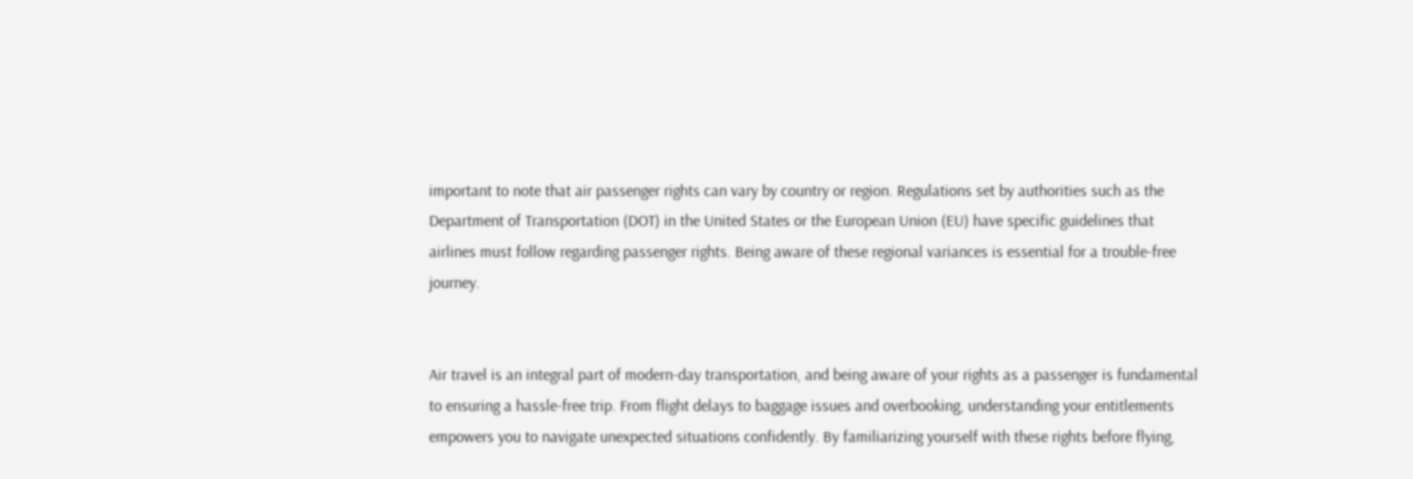important to note that air passenger rights can vary by country or region. Regulations set by authorities such as the Department of Transportation (DOT) in the United States or the European Union (EU) have specific guidelines that airlines must follow regarding passenger rights. Being aware of these regional variances is essential for a trouble-free journey.


Air travel is an integral part of modern-day transportation, and being aware of your rights as a passenger is fundamental to ensuring a hassle-free trip. From flight delays to baggage issues and overbooking, understanding your entitlements empowers you to navigate unexpected situations confidently. By familiarizing yourself with these rights before flying,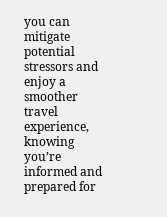you can mitigate potential stressors and enjoy a smoother travel experience, knowing you’re informed and prepared for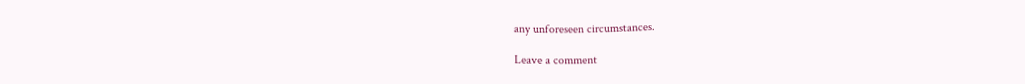any unforeseen circumstances.

Leave a comment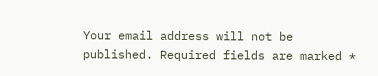Your email address will not be published. Required fields are marked *